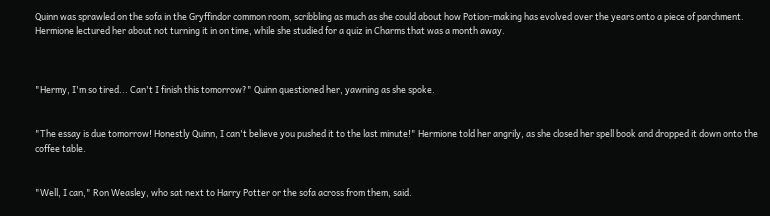Quinn was sprawled on the sofa in the Gryffindor common room, scribbling as much as she could about how Potion-making has evolved over the years onto a piece of parchment. Hermione lectured her about not turning it in on time, while she studied for a quiz in Charms that was a month away.



"Hermy, I'm so tired... Can't I finish this tomorrow?" Quinn questioned her, yawning as she spoke.


"The essay is due tomorrow! Honestly Quinn, I can't believe you pushed it to the last minute!" Hermione told her angrily, as she closed her spell book and dropped it down onto the coffee table.


"Well, I can," Ron Weasley, who sat next to Harry Potter or the sofa across from them, said.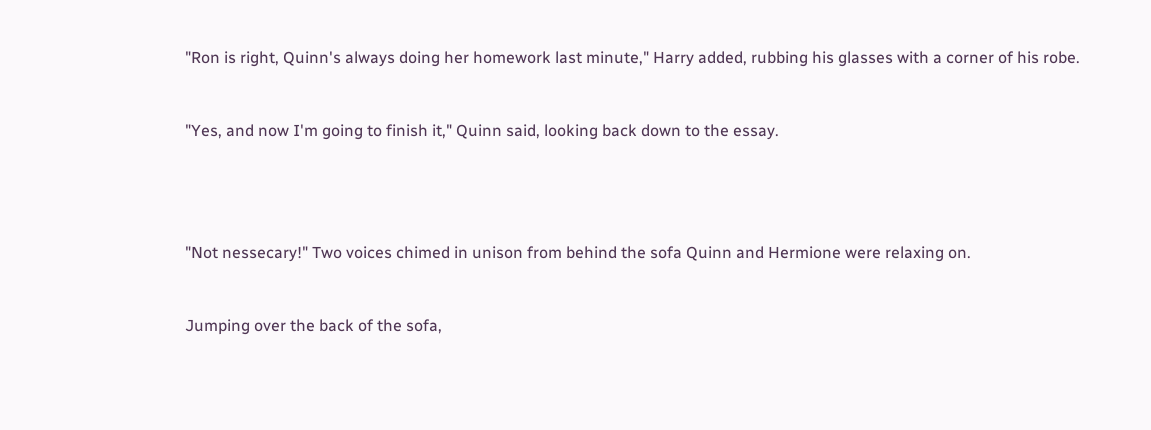"Ron is right, Quinn's always doing her homework last minute," Harry added, rubbing his glasses with a corner of his robe.


"Yes, and now I'm going to finish it," Quinn said, looking back down to the essay.




"Not nessecary!" Two voices chimed in unison from behind the sofa Quinn and Hermione were relaxing on.


Jumping over the back of the sofa,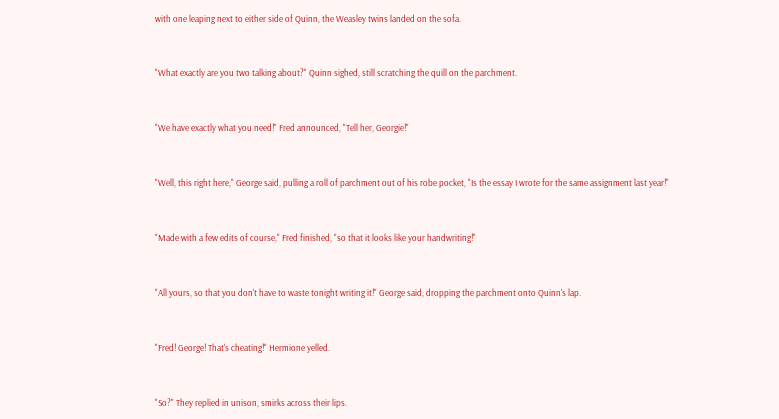with one leaping next to either side of Quinn, the Weasley twins landed on the sofa.


"What exactly are you two talking about?" Quinn sighed, still scratching the quill on the parchment.


"We have exactly what you need!" Fred announced, "Tell her, Georgie!"


"Well, this right here," George said, pulling a roll of parchment out of his robe pocket, "Is the essay I wrote for the same assignment last year!"


"Made with a few edits of course," Fred finished, "so that it looks like your handwriting!"


"All yours, so that you don't have to waste tonight writing it!" George said, dropping the parchment onto Quinn's lap.


"Fred! George! That's cheating!" Hermione yelled.


"So?" They replied in unison, smirks across their lips.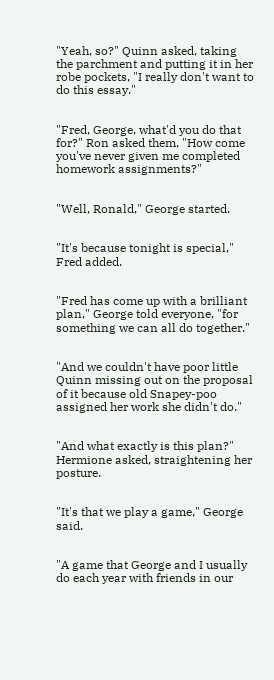"Yeah, so?" Quinn asked, taking the parchment and putting it in her robe pockets, "I really don't want to do this essay."


"Fred, George, what'd you do that for?" Ron asked them, "How come you've never given me completed homework assignments?"


"Well, Ronald," George started.


"It's because tonight is special," Fred added.


"Fred has come up with a brilliant plan," George told everyone, "for something we can all do together."


"And we couldn't have poor little Quinn missing out on the proposal of it because old Snapey-poo assigned her work she didn't do."


"And what exactly is this plan?" Hermione asked, straightening her posture.


"It's that we play a game," George said.


"A game that George and I usually do each year with friends in our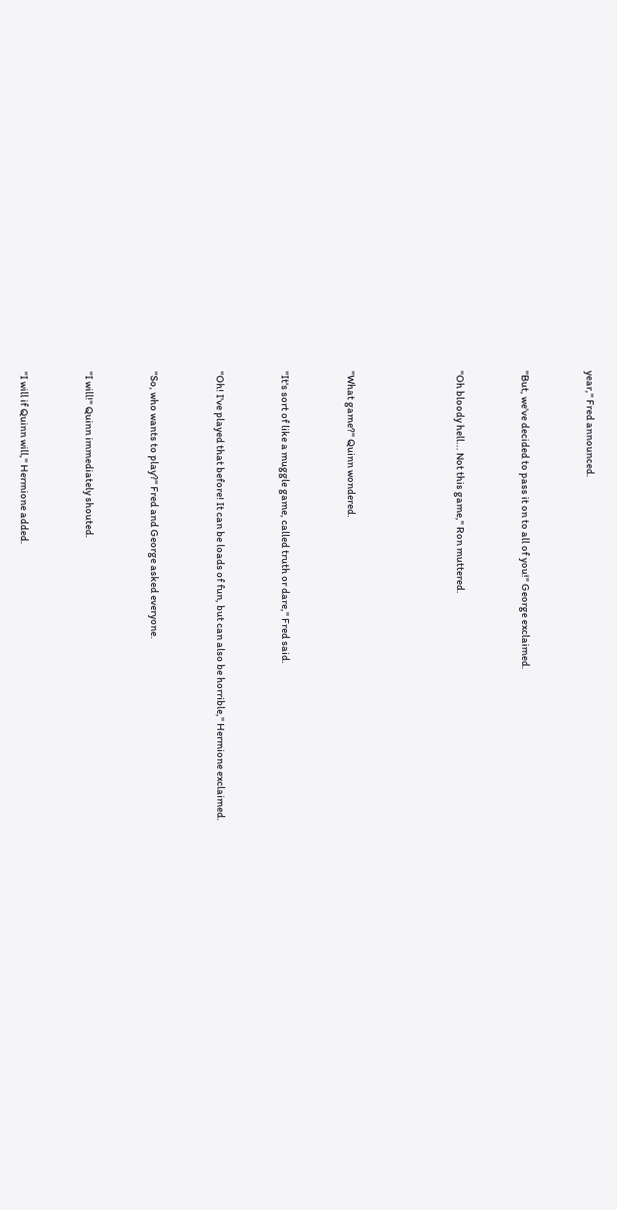year," Fred announced.


"But, we've decided to pass it on to all of you!" George exclaimed.


"Oh bloody hell... Not this game," Ron muttered.




"What game?" Quinn wondered.


"It's sort of like a muggle game, called truth or dare," Fred said.


"Oh! I've played that before! It can be loads of fun, but can also be horrible," Hermione exclaimed.


"So, who wants to play?" Fred and George asked everyone.


"I will!" Quinn immediately shouted.


"I will if Quinn will," Hermione added.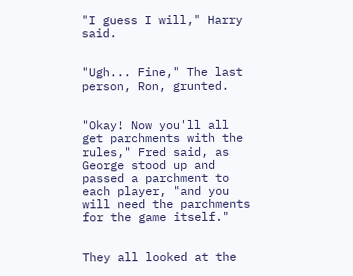"I guess I will," Harry said.


"Ugh... Fine," The last person, Ron, grunted.


"Okay! Now you'll all get parchments with the rules," Fred said, as George stood up and passed a parchment to each player, "and you will need the parchments for the game itself."


They all looked at the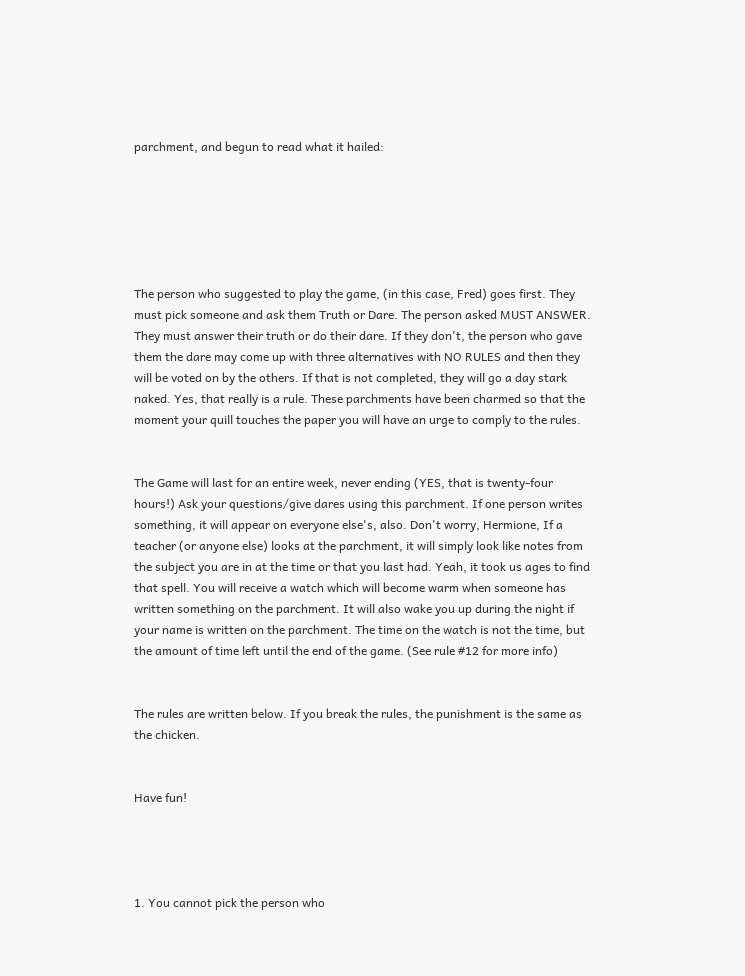parchment, and begun to read what it hailed:






The person who suggested to play the game, (in this case, Fred) goes first. They must pick someone and ask them Truth or Dare. The person asked MUST ANSWER. They must answer their truth or do their dare. If they don't, the person who gave them the dare may come up with three alternatives with NO RULES and then they will be voted on by the others. If that is not completed, they will go a day stark naked. Yes, that really is a rule. These parchments have been charmed so that the moment your quill touches the paper you will have an urge to comply to the rules.


The Game will last for an entire week, never ending (YES, that is twenty-four hours!) Ask your questions/give dares using this parchment. If one person writes something, it will appear on everyone else's, also. Don't worry, Hermione, If a teacher (or anyone else) looks at the parchment, it will simply look like notes from the subject you are in at the time or that you last had. Yeah, it took us ages to find that spell. You will receive a watch which will become warm when someone has written something on the parchment. It will also wake you up during the night if your name is written on the parchment. The time on the watch is not the time, but the amount of time left until the end of the game. (See rule #12 for more info)


The rules are written below. If you break the rules, the punishment is the same as the chicken.


Have fun!




1. You cannot pick the person who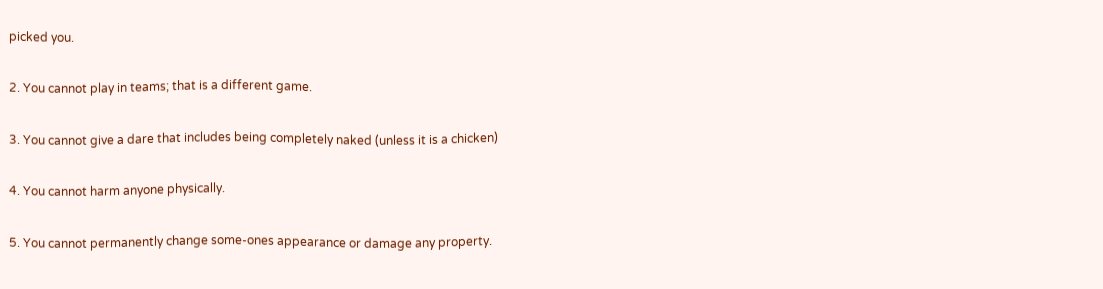picked you.


2. You cannot play in teams; that is a different game.


3. You cannot give a dare that includes being completely naked (unless it is a chicken)


4. You cannot harm anyone physically.


5. You cannot permanently change some-ones appearance or damage any property.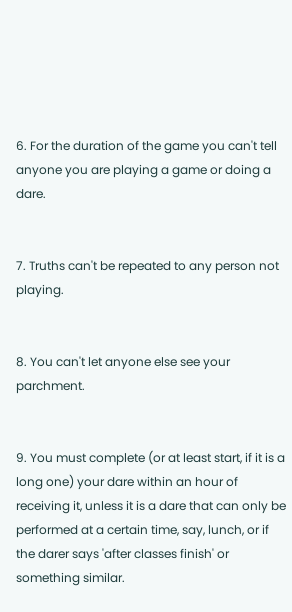6. For the duration of the game you can't tell anyone you are playing a game or doing a dare.


7. Truths can't be repeated to any person not playing.


8. You can't let anyone else see your parchment.


9. You must complete (or at least start, if it is a long one) your dare within an hour of receiving it, unless it is a dare that can only be performed at a certain time, say, lunch, or if the darer says 'after classes finish' or something similar.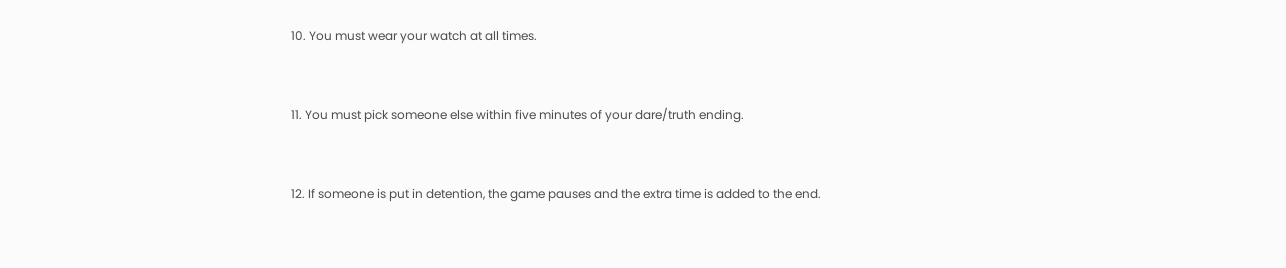10. You must wear your watch at all times.


11. You must pick someone else within five minutes of your dare/truth ending.


12. If someone is put in detention, the game pauses and the extra time is added to the end.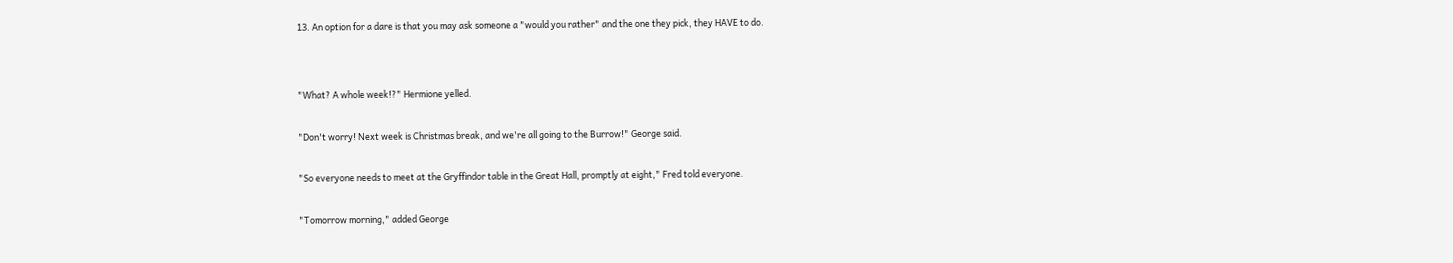13. An option for a dare is that you may ask someone a "would you rather" and the one they pick, they HAVE to do.




"What? A whole week!?" Hermione yelled.


"Don't worry! Next week is Christmas break, and we're all going to the Burrow!" George said.


"So everyone needs to meet at the Gryffindor table in the Great Hall, promptly at eight," Fred told everyone.


"Tomorrow morning," added George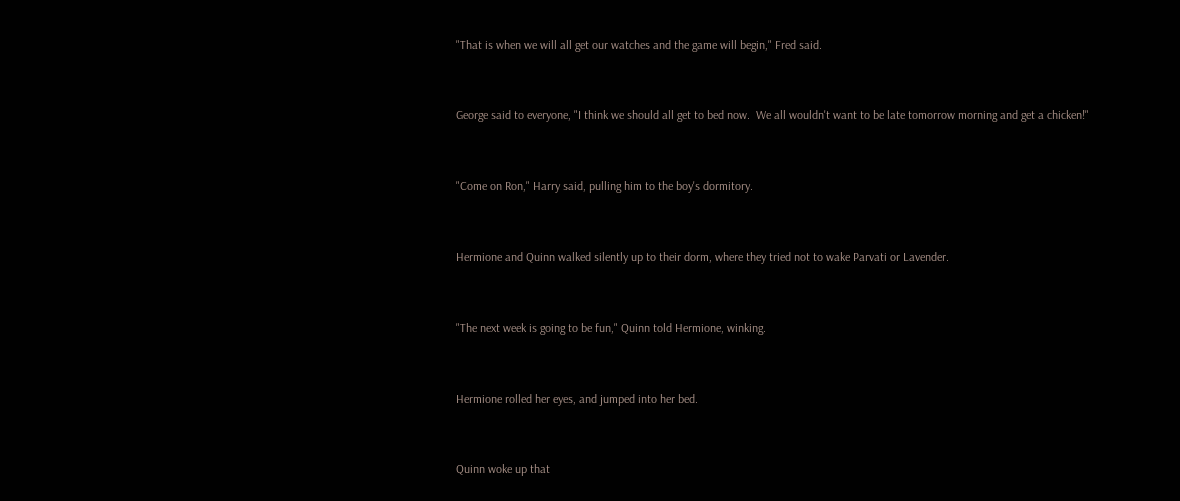"That is when we will all get our watches and the game will begin," Fred said.


George said to everyone, "I think we should all get to bed now.  We all wouldn't want to be late tomorrow morning and get a chicken!"


"Come on Ron," Harry said, pulling him to the boy's dormitory.


Hermione and Quinn walked silently up to their dorm, where they tried not to wake Parvati or Lavender.


"The next week is going to be fun," Quinn told Hermione, winking.


Hermione rolled her eyes, and jumped into her bed.


Quinn woke up that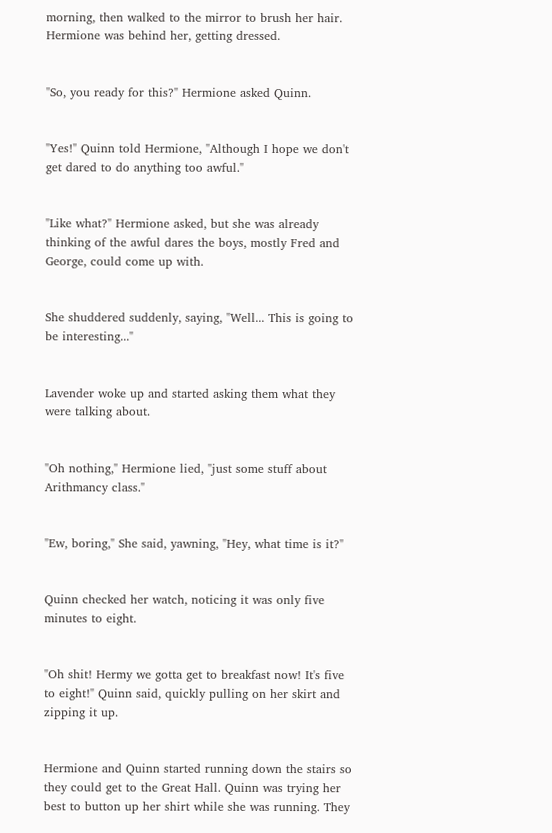morning, then walked to the mirror to brush her hair. Hermione was behind her, getting dressed.


"So, you ready for this?" Hermione asked Quinn.


"Yes!" Quinn told Hermione, "Although I hope we don't get dared to do anything too awful."


"Like what?" Hermione asked, but she was already thinking of the awful dares the boys, mostly Fred and George, could come up with.


She shuddered suddenly, saying, "Well... This is going to be interesting..."


Lavender woke up and started asking them what they were talking about.


"Oh nothing," Hermione lied, "just some stuff about Arithmancy class."


"Ew, boring," She said, yawning, "Hey, what time is it?"


Quinn checked her watch, noticing it was only five minutes to eight.


"Oh shit! Hermy we gotta get to breakfast now! It's five to eight!" Quinn said, quickly pulling on her skirt and zipping it up.


Hermione and Quinn started running down the stairs so they could get to the Great Hall. Quinn was trying her best to button up her shirt while she was running. They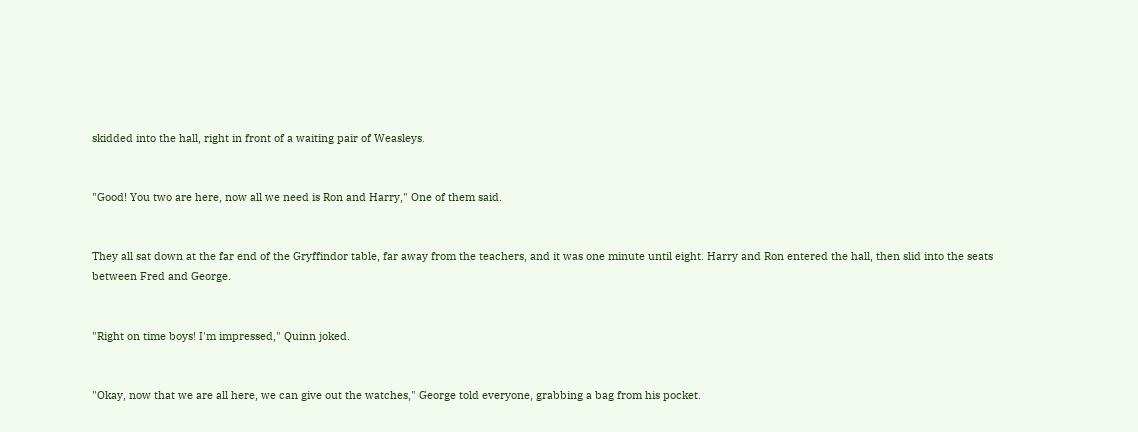skidded into the hall, right in front of a waiting pair of Weasleys.


"Good! You two are here, now all we need is Ron and Harry," One of them said.


They all sat down at the far end of the Gryffindor table, far away from the teachers, and it was one minute until eight. Harry and Ron entered the hall, then slid into the seats between Fred and George.


"Right on time boys! I'm impressed," Quinn joked.


"Okay, now that we are all here, we can give out the watches," George told everyone, grabbing a bag from his pocket.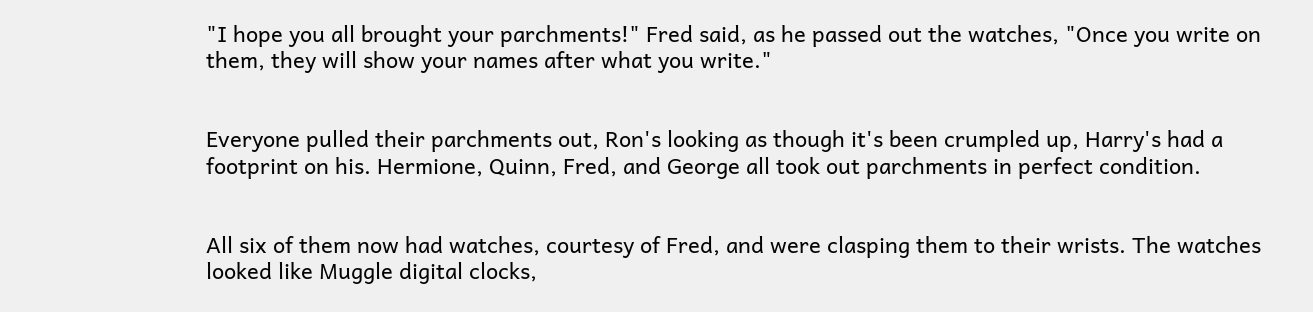"I hope you all brought your parchments!" Fred said, as he passed out the watches, "Once you write on them, they will show your names after what you write."


Everyone pulled their parchments out, Ron's looking as though it's been crumpled up, Harry's had a footprint on his. Hermione, Quinn, Fred, and George all took out parchments in perfect condition.


All six of them now had watches, courtesy of Fred, and were clasping them to their wrists. The watches looked like Muggle digital clocks,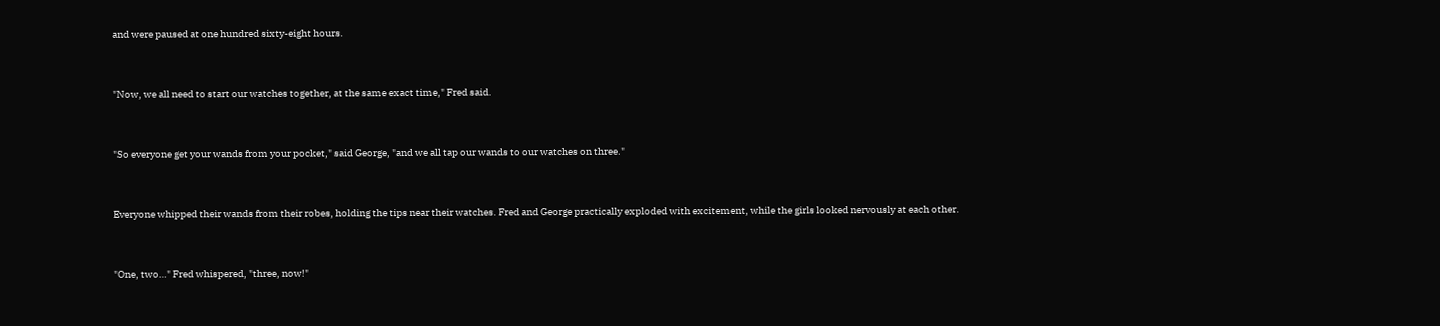and were paused at one hundred sixty-eight hours.


"Now, we all need to start our watches together, at the same exact time," Fred said.


"So everyone get your wands from your pocket," said George, "and we all tap our wands to our watches on three."


Everyone whipped their wands from their robes, holding the tips near their watches. Fred and George practically exploded with excitement, while the girls looked nervously at each other.


"One, two…" Fred whispered, "three, now!"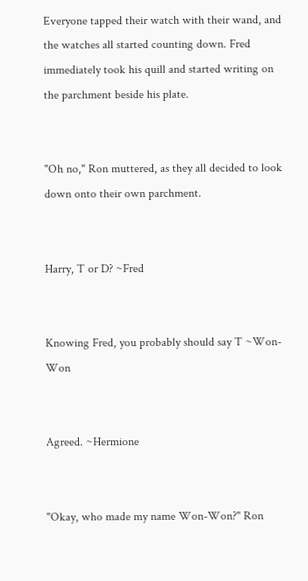Everyone tapped their watch with their wand, and the watches all started counting down. Fred immediately took his quill and started writing on the parchment beside his plate.


"Oh no," Ron muttered, as they all decided to look down onto their own parchment.


Harry, T or D? ~Fred


Knowing Fred, you probably should say T ~Won-Won


Agreed. ~Hermione


"Okay, who made my name Won-Won?" Ron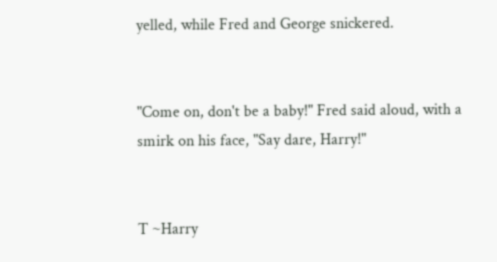yelled, while Fred and George snickered.


"Come on, don't be a baby!" Fred said aloud, with a smirk on his face, "Say dare, Harry!"


T ~Harry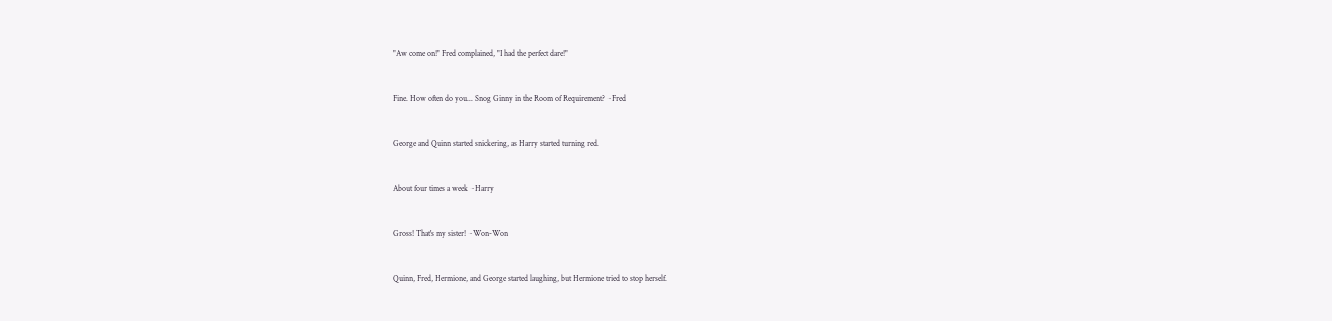"Aw come on!" Fred complained, "I had the perfect dare!"


Fine. How often do you... Snog Ginny in the Room of Requirement? ~Fred


George and Quinn started snickering, as Harry started turning red.


About four times a week ~Harry


Gross! That's my sister! ~Won-Won


Quinn, Fred, Hermione, and George started laughing, but Hermione tried to stop herself.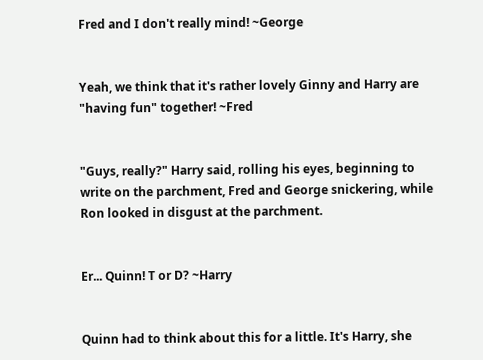Fred and I don't really mind! ~George


Yeah, we think that it's rather lovely Ginny and Harry are "having fun" together! ~Fred


"Guys, really?" Harry said, rolling his eyes, beginning to write on the parchment, Fred and George snickering, while Ron looked in disgust at the parchment.


Er... Quinn! T or D? ~Harry


Quinn had to think about this for a little. It's Harry, she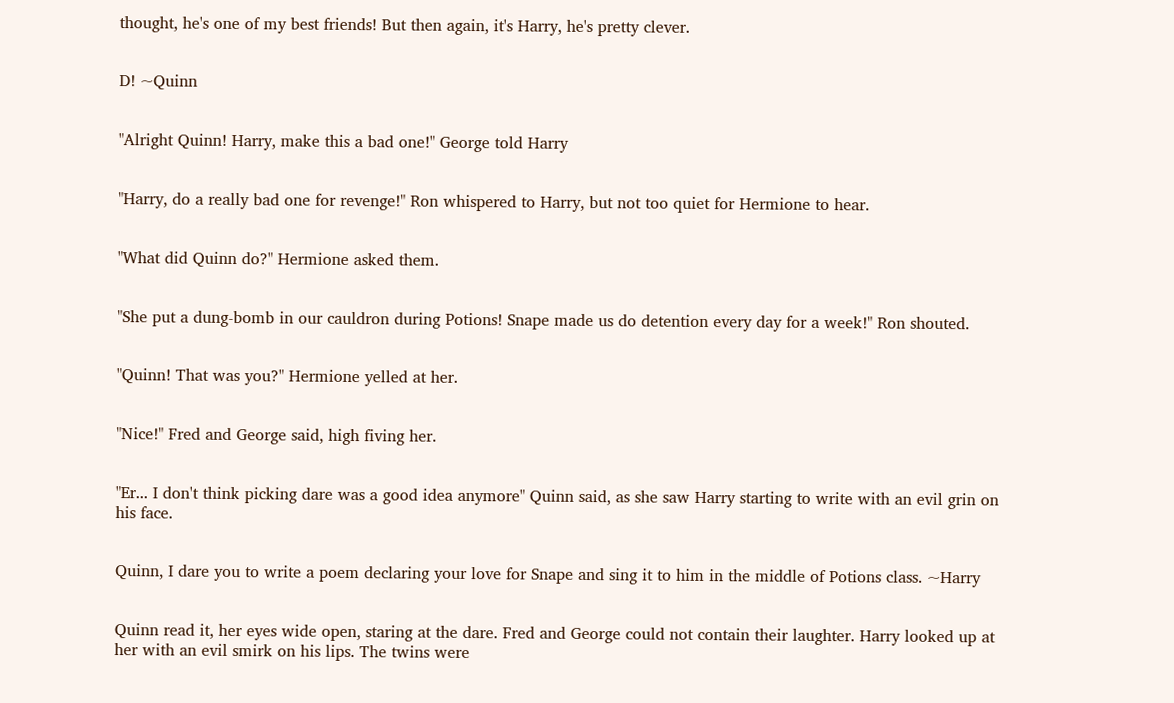thought, he's one of my best friends! But then again, it's Harry, he's pretty clever.


D! ~Quinn


"Alright Quinn! Harry, make this a bad one!" George told Harry


"Harry, do a really bad one for revenge!" Ron whispered to Harry, but not too quiet for Hermione to hear.


"What did Quinn do?" Hermione asked them.


"She put a dung-bomb in our cauldron during Potions! Snape made us do detention every day for a week!" Ron shouted.


"Quinn! That was you?" Hermione yelled at her.


"Nice!" Fred and George said, high fiving her.


"Er... I don't think picking dare was a good idea anymore" Quinn said, as she saw Harry starting to write with an evil grin on his face.


Quinn, I dare you to write a poem declaring your love for Snape and sing it to him in the middle of Potions class. ~Harry


Quinn read it, her eyes wide open, staring at the dare. Fred and George could not contain their laughter. Harry looked up at her with an evil smirk on his lips. The twins were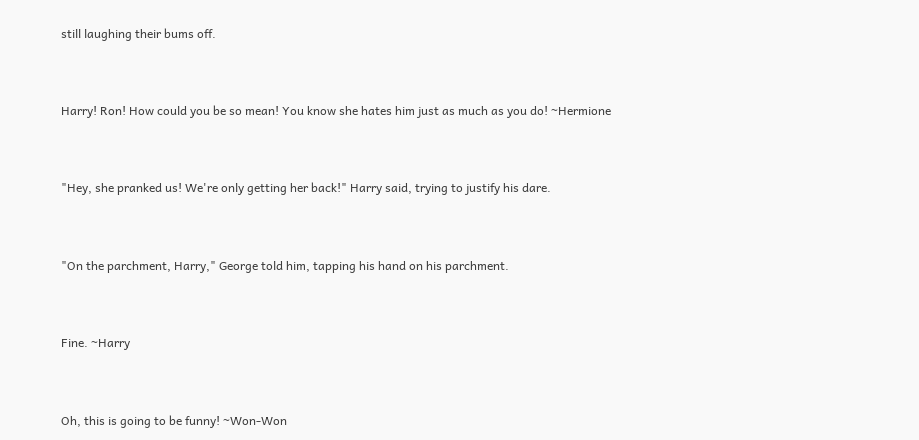still laughing their bums off.


Harry! Ron! How could you be so mean! You know she hates him just as much as you do! ~Hermione


"Hey, she pranked us! We're only getting her back!" Harry said, trying to justify his dare.


"On the parchment, Harry," George told him, tapping his hand on his parchment.


Fine. ~Harry


Oh, this is going to be funny! ~Won-Won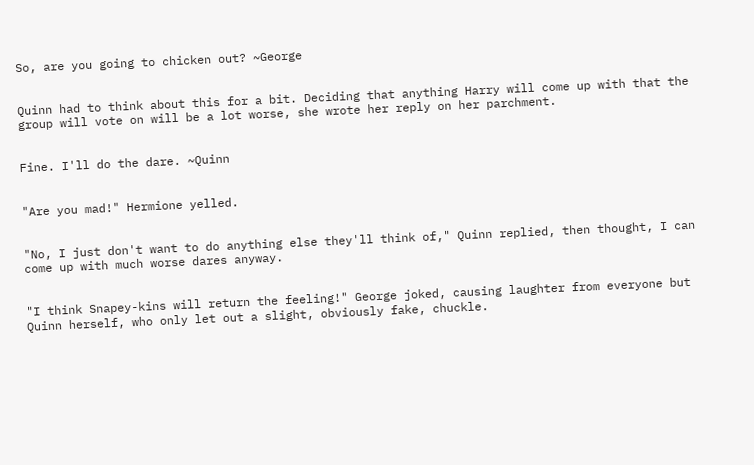So, are you going to chicken out? ~George


Quinn had to think about this for a bit. Deciding that anything Harry will come up with that the group will vote on will be a lot worse, she wrote her reply on her parchment.


Fine. I'll do the dare. ~Quinn


"Are you mad!" Hermione yelled.


"No, I just don't want to do anything else they'll think of," Quinn replied, then thought, I can come up with much worse dares anyway.


"I think Snapey-kins will return the feeling!" George joked, causing laughter from everyone but Quinn herself, who only let out a slight, obviously fake, chuckle.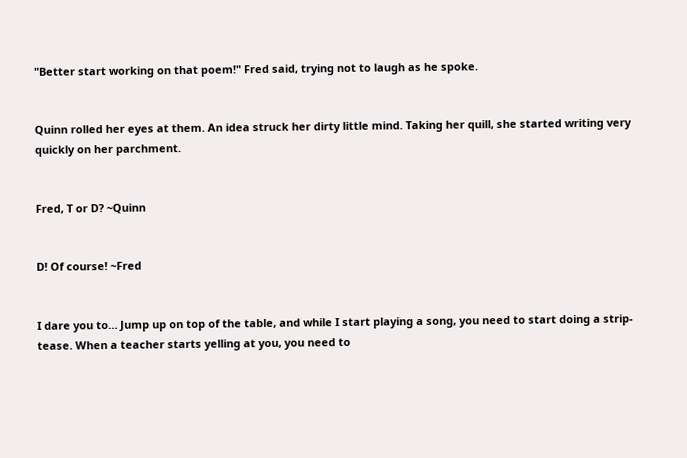"Better start working on that poem!" Fred said, trying not to laugh as he spoke.


Quinn rolled her eyes at them. An idea struck her dirty little mind. Taking her quill, she started writing very quickly on her parchment.


Fred, T or D? ~Quinn


D! Of course! ~Fred


I dare you to… Jump up on top of the table, and while I start playing a song, you need to start doing a strip-tease. When a teacher starts yelling at you, you need to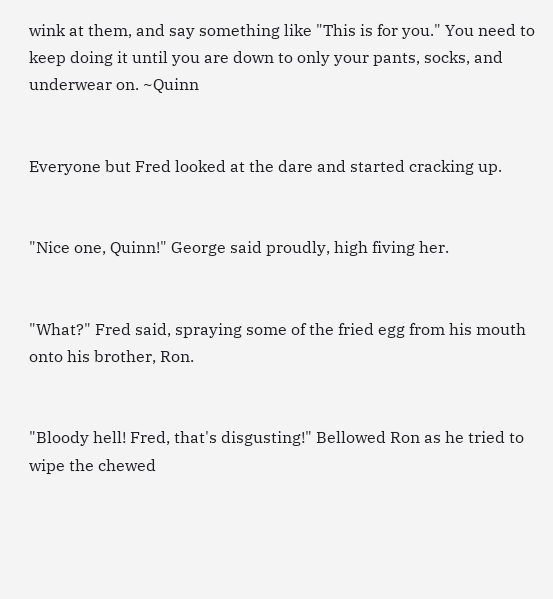wink at them, and say something like "This is for you." You need to keep doing it until you are down to only your pants, socks, and underwear on. ~Quinn


Everyone but Fred looked at the dare and started cracking up.


"Nice one, Quinn!" George said proudly, high fiving her.


"What?" Fred said, spraying some of the fried egg from his mouth onto his brother, Ron.


"Bloody hell! Fred, that's disgusting!" Bellowed Ron as he tried to wipe the chewed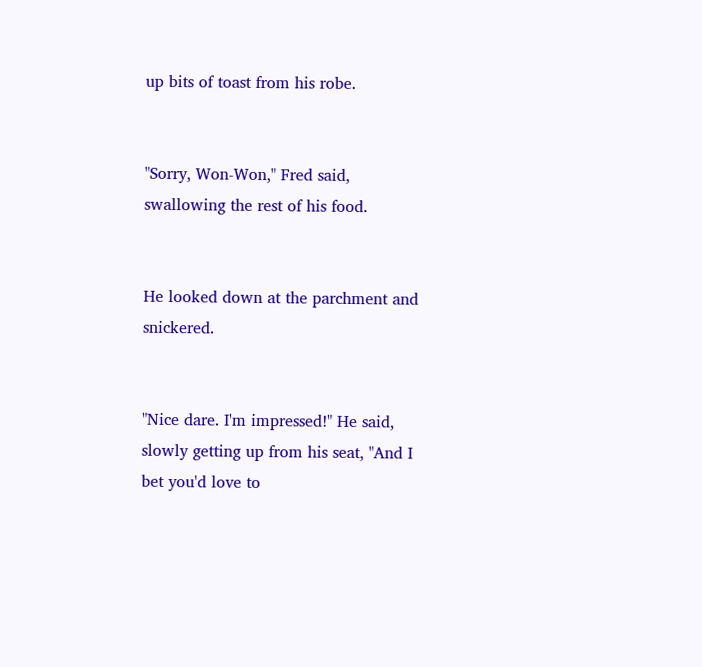up bits of toast from his robe.


"Sorry, Won-Won," Fred said, swallowing the rest of his food.


He looked down at the parchment and snickered.


"Nice dare. I'm impressed!" He said, slowly getting up from his seat, "And I bet you'd love to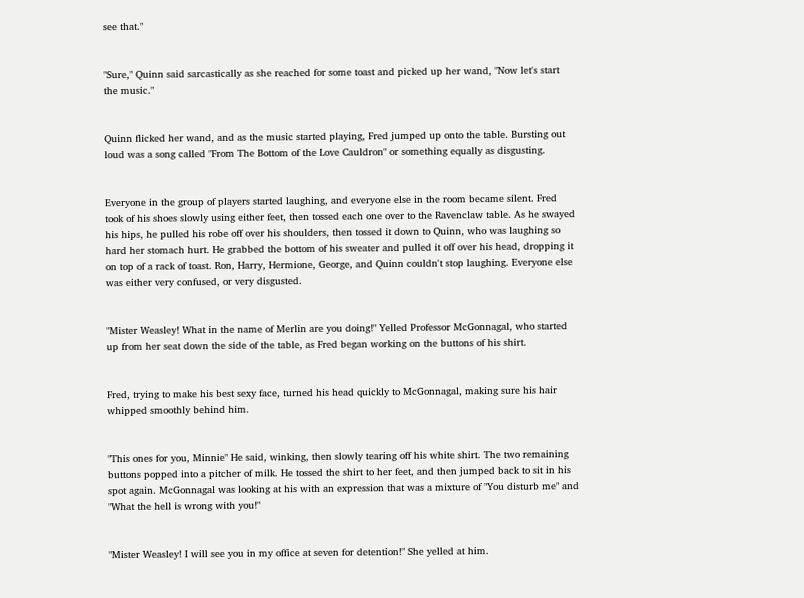see that."


"Sure," Quinn said sarcastically as she reached for some toast and picked up her wand, "Now let's start the music."


Quinn flicked her wand, and as the music started playing, Fred jumped up onto the table. Bursting out loud was a song called "From The Bottom of the Love Cauldron" or something equally as disgusting.


Everyone in the group of players started laughing, and everyone else in the room became silent. Fred took of his shoes slowly using either feet, then tossed each one over to the Ravenclaw table. As he swayed his hips, he pulled his robe off over his shoulders, then tossed it down to Quinn, who was laughing so hard her stomach hurt. He grabbed the bottom of his sweater and pulled it off over his head, dropping it on top of a rack of toast. Ron, Harry, Hermione, George, and Quinn couldn't stop laughing. Everyone else was either very confused, or very disgusted.


"Mister Weasley! What in the name of Merlin are you doing!" Yelled Professor McGonnagal, who started up from her seat down the side of the table, as Fred began working on the buttons of his shirt.


Fred, trying to make his best sexy face, turned his head quickly to McGonnagal, making sure his hair whipped smoothly behind him.


"This ones for you, Minnie" He said, winking, then slowly tearing off his white shirt. The two remaining buttons popped into a pitcher of milk. He tossed the shirt to her feet, and then jumped back to sit in his spot again. McGonnagal was looking at his with an expression that was a mixture of "You disturb me" and "What the hell is wrong with you!"


"Mister Weasley! I will see you in my office at seven for detention!" She yelled at him.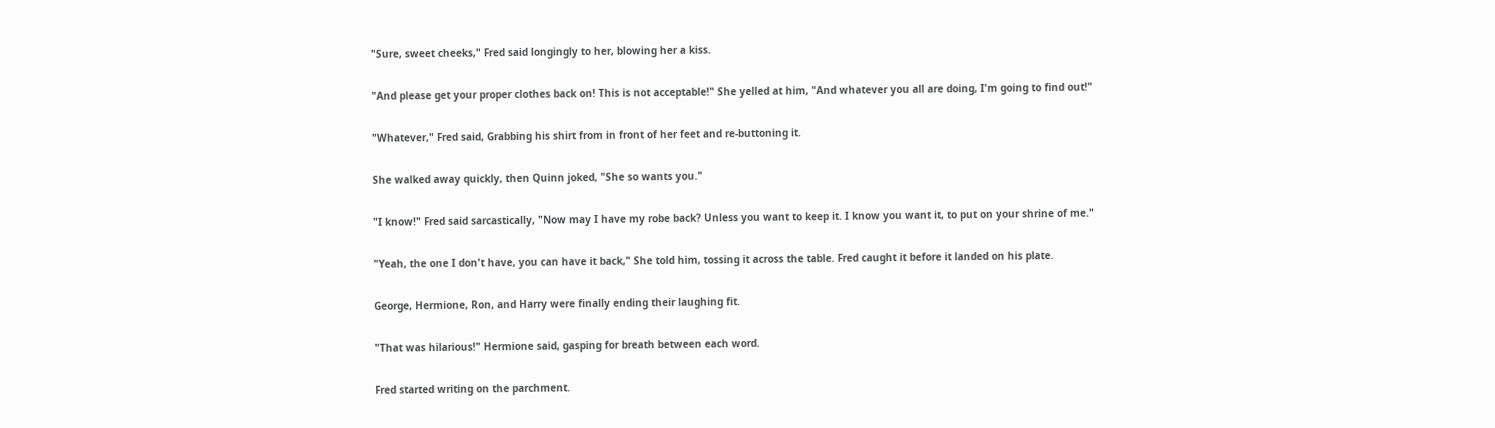"Sure, sweet cheeks," Fred said longingly to her, blowing her a kiss.


"And please get your proper clothes back on! This is not acceptable!" She yelled at him, "And whatever you all are doing, I'm going to find out!"


"Whatever," Fred said, Grabbing his shirt from in front of her feet and re-buttoning it.


She walked away quickly, then Quinn joked, "She so wants you."


"I know!" Fred said sarcastically, "Now may I have my robe back? Unless you want to keep it. I know you want it, to put on your shrine of me."


"Yeah, the one I don't have, you can have it back," She told him, tossing it across the table. Fred caught it before it landed on his plate.


George, Hermione, Ron, and Harry were finally ending their laughing fit.


"That was hilarious!" Hermione said, gasping for breath between each word.


Fred started writing on the parchment.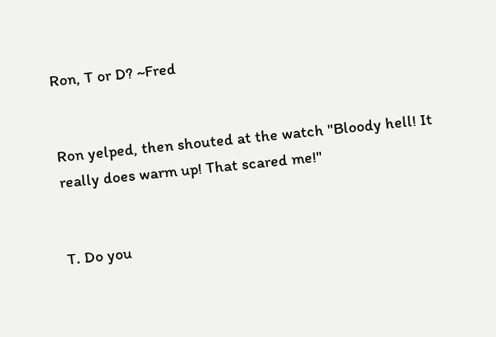Ron, T or D? ~Fred


Ron yelped, then shouted at the watch "Bloody hell! It really does warm up! That scared me!"


T. Do you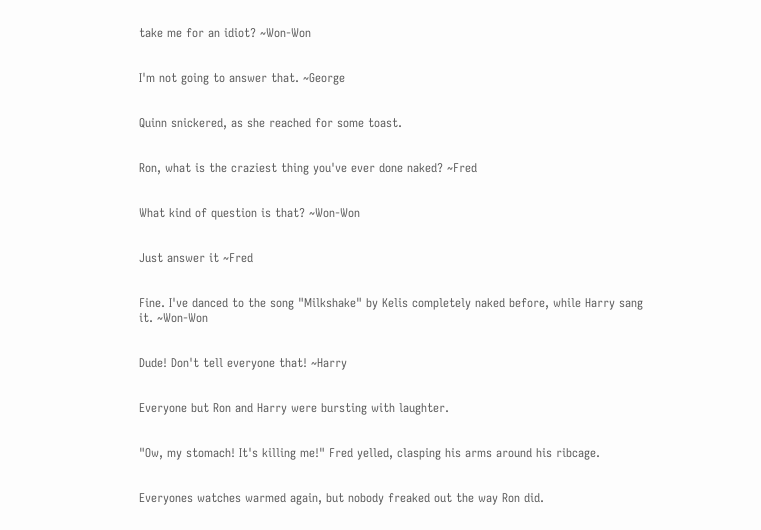take me for an idiot? ~Won-Won


I'm not going to answer that. ~George


Quinn snickered, as she reached for some toast.


Ron, what is the craziest thing you've ever done naked? ~Fred


What kind of question is that? ~Won-Won


Just answer it ~Fred


Fine. I've danced to the song "Milkshake" by Kelis completely naked before, while Harry sang it. ~Won-Won


Dude! Don't tell everyone that! ~Harry


Everyone but Ron and Harry were bursting with laughter.


"Ow, my stomach! It's killing me!" Fred yelled, clasping his arms around his ribcage.


Everyones watches warmed again, but nobody freaked out the way Ron did.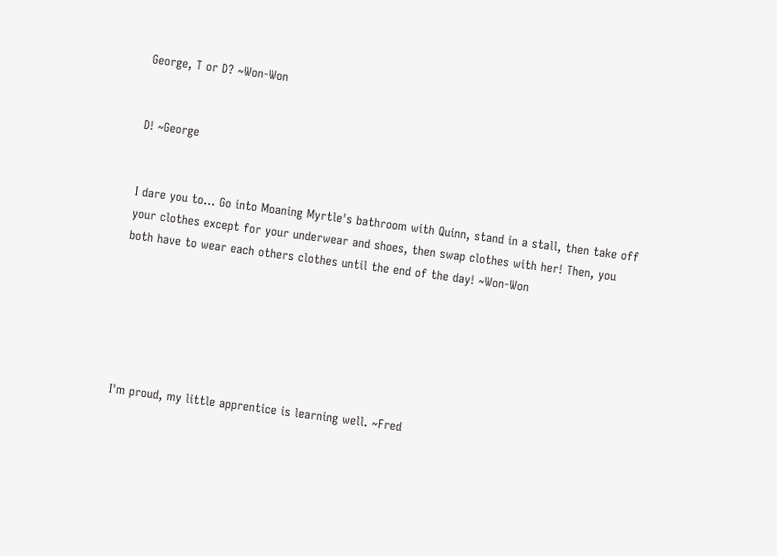George, T or D? ~Won-Won


D! ~George


I dare you to… Go into Moaning Myrtle's bathroom with Quinn, stand in a stall, then take off your clothes except for your underwear and shoes, then swap clothes with her! Then, you both have to wear each others clothes until the end of the day! ~Won-Won






I'm proud, my little apprentice is learning well. ~Fred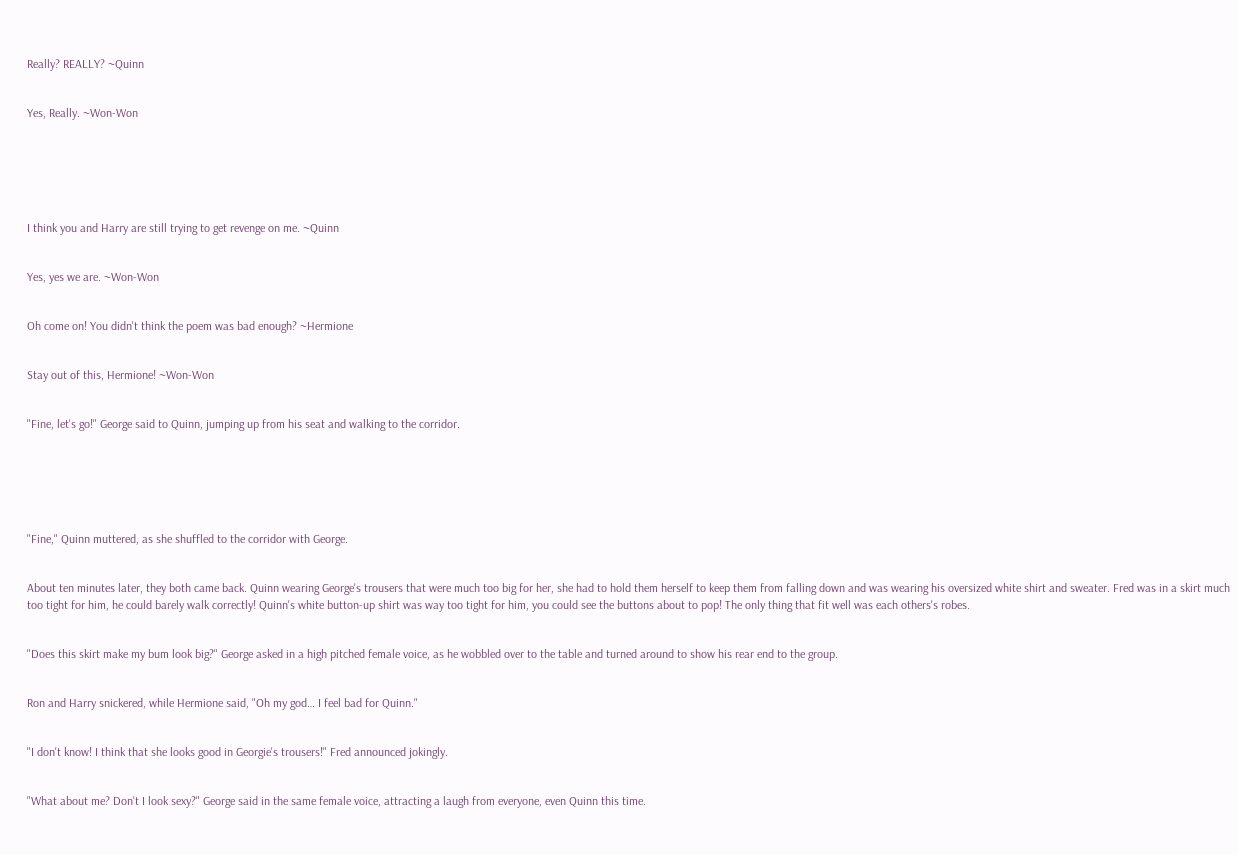Really? REALLY? ~Quinn


Yes, Really. ~Won-Won






I think you and Harry are still trying to get revenge on me. ~Quinn


Yes, yes we are. ~Won-Won


Oh come on! You didn't think the poem was bad enough? ~Hermione


Stay out of this, Hermione! ~Won-Won


"Fine, let's go!" George said to Quinn, jumping up from his seat and walking to the corridor.






"Fine," Quinn muttered, as she shuffled to the corridor with George.


About ten minutes later, they both came back. Quinn wearing George's trousers that were much too big for her, she had to hold them herself to keep them from falling down and was wearing his oversized white shirt and sweater. Fred was in a skirt much too tight for him, he could barely walk correctly! Quinn's white button-up shirt was way too tight for him, you could see the buttons about to pop! The only thing that fit well was each others's robes.


"Does this skirt make my bum look big?" George asked in a high pitched female voice, as he wobbled over to the table and turned around to show his rear end to the group.


Ron and Harry snickered, while Hermione said, "Oh my god… I feel bad for Quinn."


"I don't know! I think that she looks good in Georgie's trousers!" Fred announced jokingly.


"What about me? Don't I look sexy?" George said in the same female voice, attracting a laugh from everyone, even Quinn this time.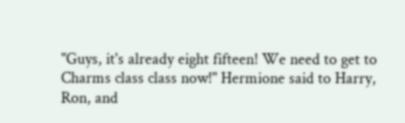"Guys, it's already eight fifteen! We need to get to Charms class class now!" Hermione said to Harry, Ron, and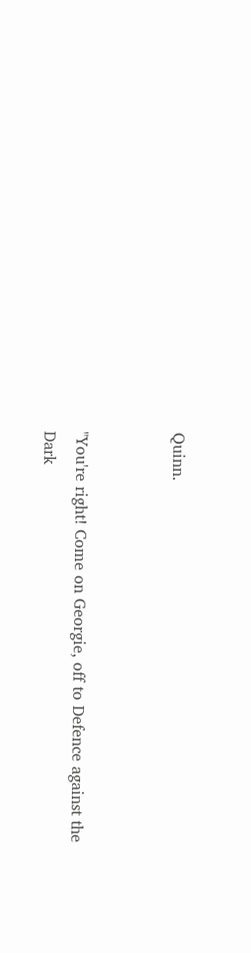Quinn.


"You're right! Come on Georgie, off to Defence against the Dark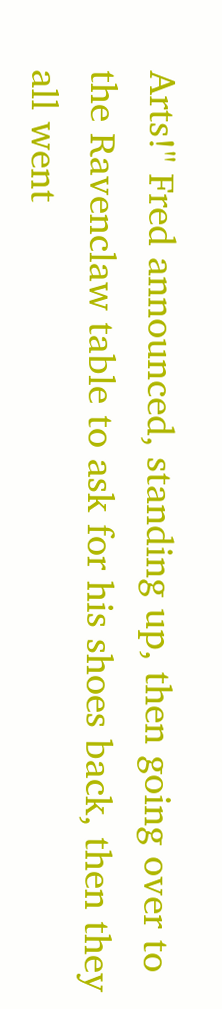Arts!" Fred announced, standing up, then going over to the Ravenclaw table to ask for his shoes back, then they all went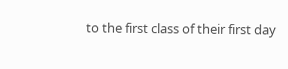to the first class of their first day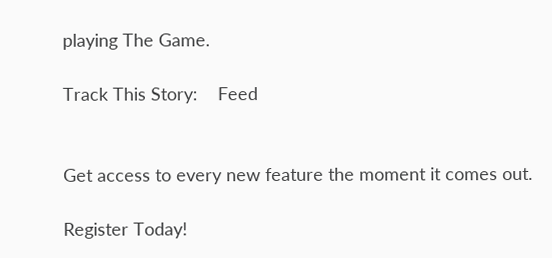playing The Game.

Track This Story:    Feed


Get access to every new feature the moment it comes out.

Register Today!